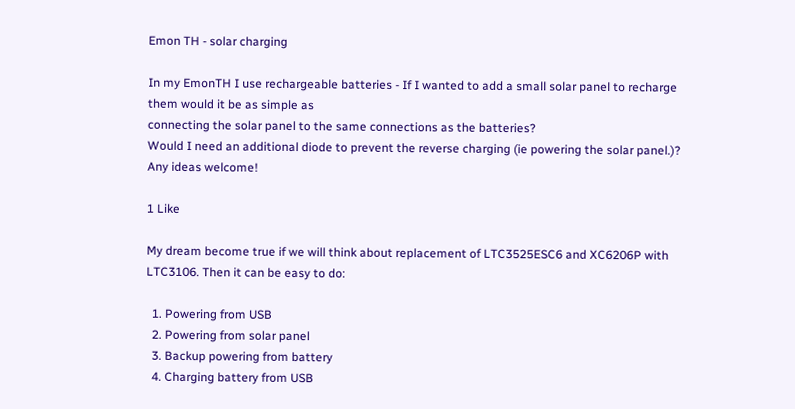Emon TH - solar charging

In my EmonTH I use rechargeable batteries - If I wanted to add a small solar panel to recharge them would it be as simple as
connecting the solar panel to the same connections as the batteries?
Would I need an additional diode to prevent the reverse charging (ie powering the solar panel.)?
Any ideas welcome!

1 Like

My dream become true if we will think about replacement of LTC3525ESC6 and XC6206P with LTC3106. Then it can be easy to do:

  1. Powering from USB
  2. Powering from solar panel
  3. Backup powering from battery
  4. Charging battery from USB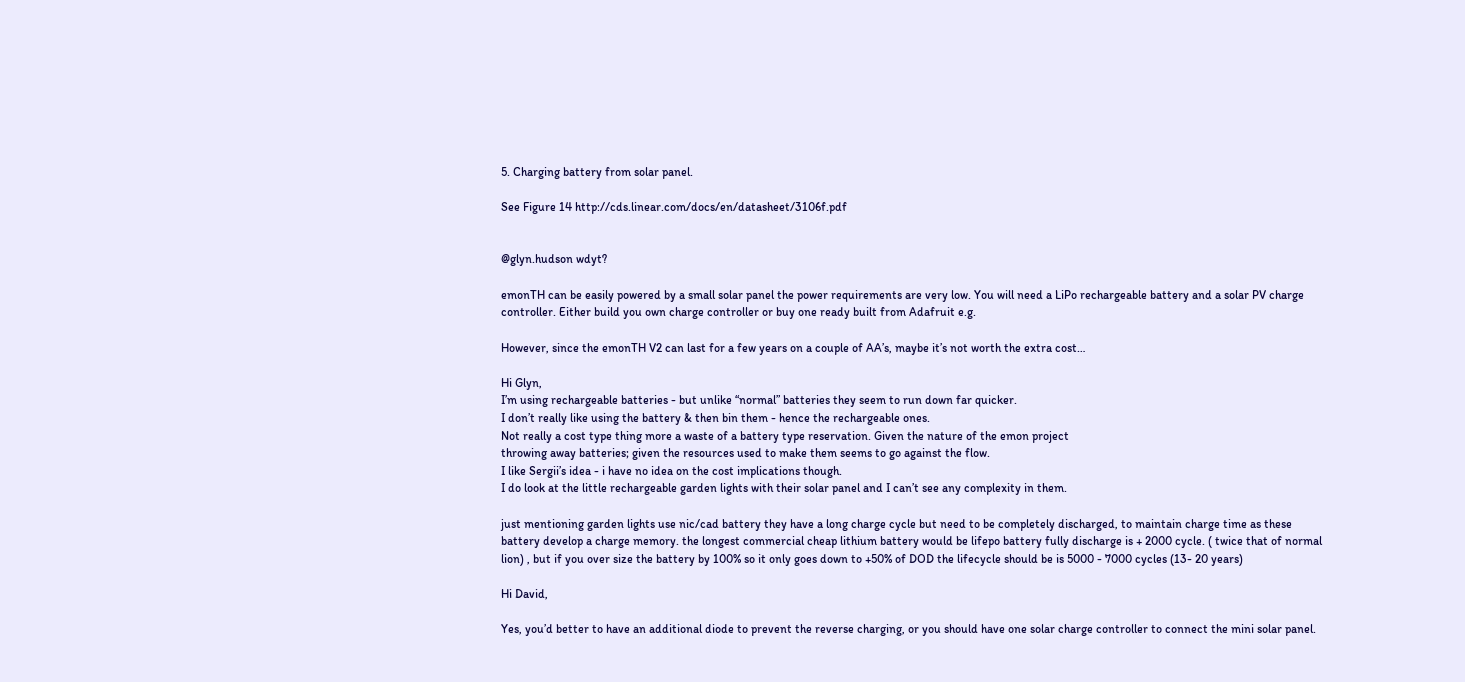5. Charging battery from solar panel.

See Figure 14 http://cds.linear.com/docs/en/datasheet/3106f.pdf


@glyn.hudson wdyt?

emonTH can be easily powered by a small solar panel the power requirements are very low. You will need a LiPo rechargeable battery and a solar PV charge controller. Either build you own charge controller or buy one ready built from Adafruit e.g.

However, since the emonTH V2 can last for a few years on a couple of AA’s, maybe it’s not worth the extra cost…

Hi Glyn,
I’m using rechargeable batteries - but unlike “normal” batteries they seem to run down far quicker.
I don’t really like using the battery & then bin them - hence the rechargeable ones.
Not really a cost type thing more a waste of a battery type reservation. Given the nature of the emon project
throwing away batteries; given the resources used to make them seems to go against the flow.
I like Sergii’s idea - i have no idea on the cost implications though.
I do look at the little rechargeable garden lights with their solar panel and I can’t see any complexity in them.

just mentioning garden lights use nic/cad battery they have a long charge cycle but need to be completely discharged, to maintain charge time as these battery develop a charge memory. the longest commercial cheap lithium battery would be lifepo battery fully discharge is + 2000 cycle. ( twice that of normal lion) , but if you over size the battery by 100% so it only goes down to +50% of DOD the lifecycle should be is 5000 - 7000 cycles (13- 20 years)

Hi David,

Yes, you’d better to have an additional diode to prevent the reverse charging, or you should have one solar charge controller to connect the mini solar panel.